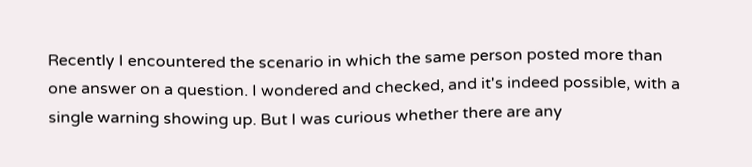Recently I encountered the scenario in which the same person posted more than one answer on a question. I wondered and checked, and it's indeed possible, with a single warning showing up. But I was curious whether there are any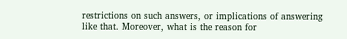restrictions on such answers, or implications of answering like that. Moreover, what is the reason for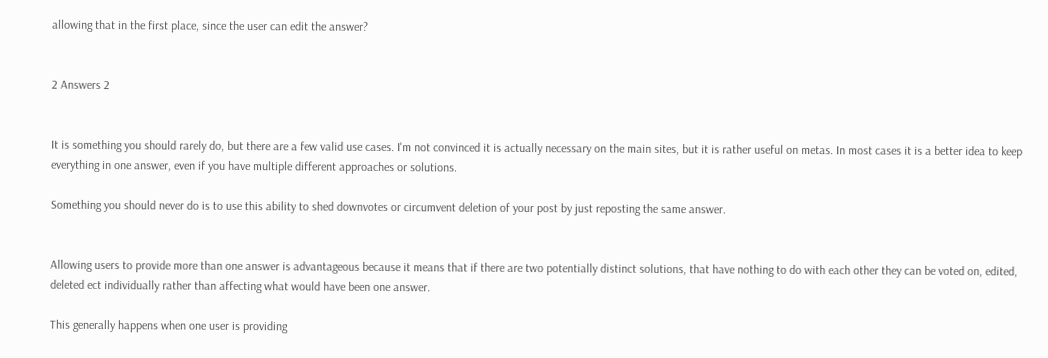allowing that in the first place, since the user can edit the answer?


2 Answers 2


It is something you should rarely do, but there are a few valid use cases. I'm not convinced it is actually necessary on the main sites, but it is rather useful on metas. In most cases it is a better idea to keep everything in one answer, even if you have multiple different approaches or solutions.

Something you should never do is to use this ability to shed downvotes or circumvent deletion of your post by just reposting the same answer.


Allowing users to provide more than one answer is advantageous because it means that if there are two potentially distinct solutions, that have nothing to do with each other they can be voted on, edited, deleted ect individually rather than affecting what would have been one answer.

This generally happens when one user is providing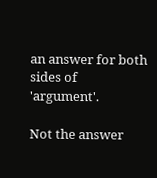an answer for both sides of 'argument'.

Not the answer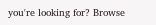you're looking for? Browse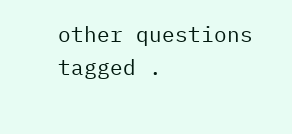other questions tagged .